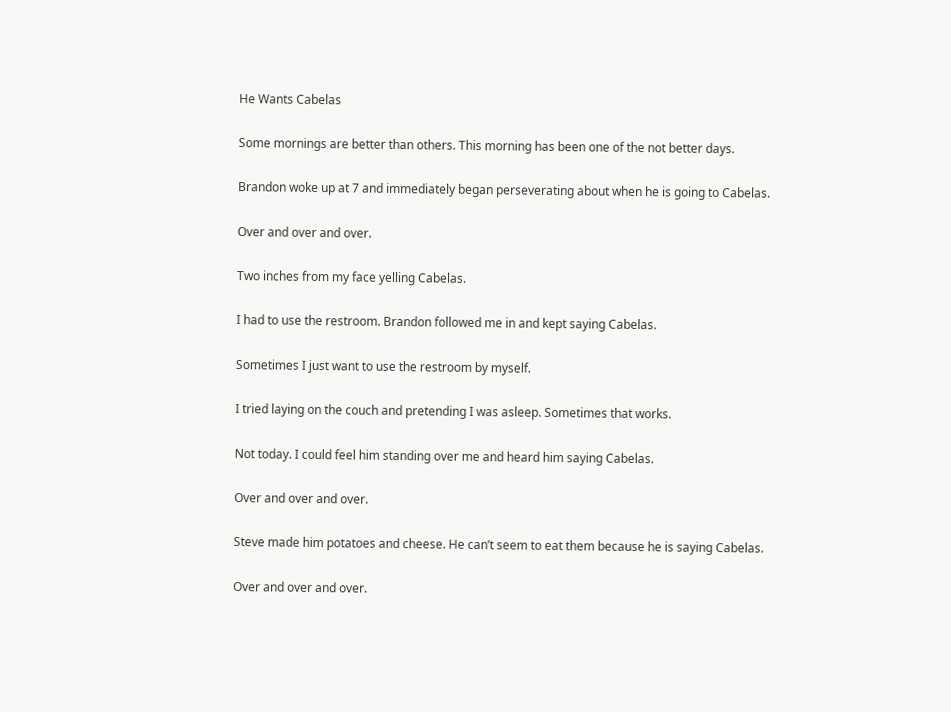He Wants Cabelas

Some mornings are better than others. This morning has been one of the not better days.

Brandon woke up at 7 and immediately began perseverating about when he is going to Cabelas.

Over and over and over.

Two inches from my face yelling Cabelas.

I had to use the restroom. Brandon followed me in and kept saying Cabelas.

Sometimes I just want to use the restroom by myself.

I tried laying on the couch and pretending I was asleep. Sometimes that works.

Not today. I could feel him standing over me and heard him saying Cabelas.

Over and over and over.

Steve made him potatoes and cheese. He can’t seem to eat them because he is saying Cabelas.

Over and over and over.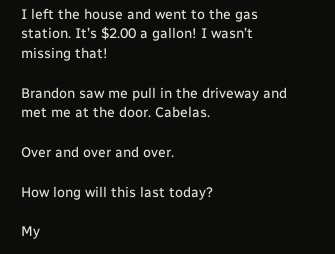I left the house and went to the gas station. It’s $2.00 a gallon! I wasn’t missing that!

Brandon saw me pull in the driveway and met me at the door. Cabelas.

Over and over and over.

How long will this last today?

My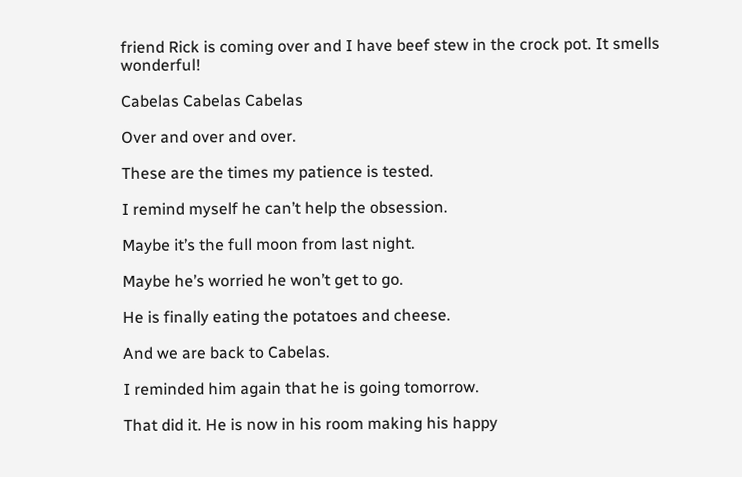friend Rick is coming over and I have beef stew in the crock pot. It smells wonderful!

Cabelas Cabelas Cabelas

Over and over and over.

These are the times my patience is tested.

I remind myself he can’t help the obsession.

Maybe it’s the full moon from last night.

Maybe he’s worried he won’t get to go.

He is finally eating the potatoes and cheese.

And we are back to Cabelas.

I reminded him again that he is going tomorrow.

That did it. He is now in his room making his happy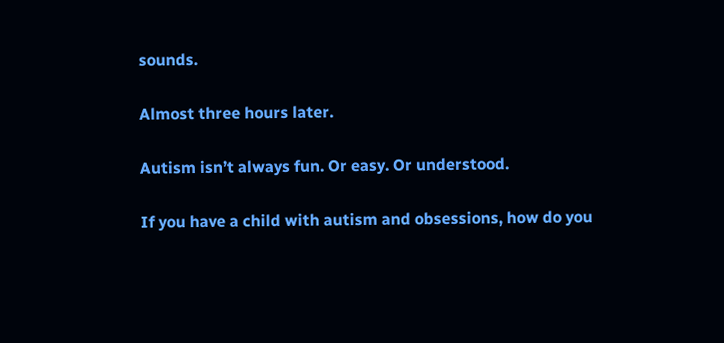sounds.

Almost three hours later.

Autism isn’t always fun. Or easy. Or understood.

If you have a child with autism and obsessions, how do you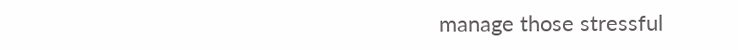manage those stressful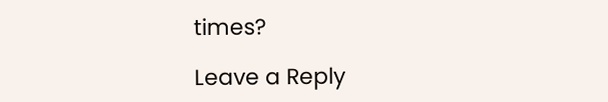times?

Leave a Reply